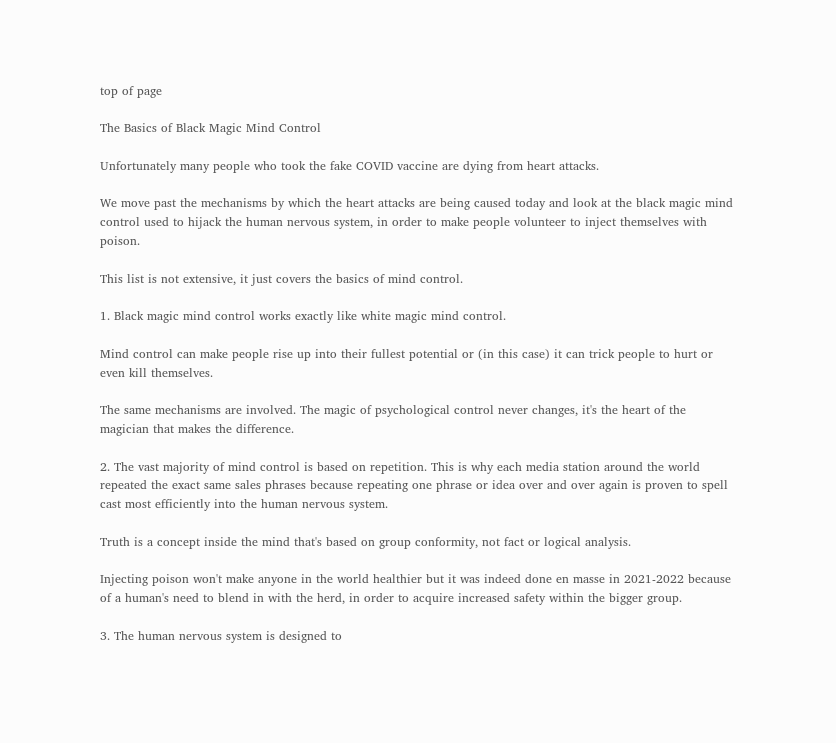top of page

The Basics of Black Magic Mind Control

Unfortunately many people who took the fake COVID vaccine are dying from heart attacks.

We move past the mechanisms by which the heart attacks are being caused today and look at the black magic mind control used to hijack the human nervous system, in order to make people volunteer to inject themselves with poison.

This list is not extensive, it just covers the basics of mind control.

1. Black magic mind control works exactly like white magic mind control.

Mind control can make people rise up into their fullest potential or (in this case) it can trick people to hurt or even kill themselves.

The same mechanisms are involved. The magic of psychological control never changes, it's the heart of the magician that makes the difference.

2. The vast majority of mind control is based on repetition. This is why each media station around the world repeated the exact same sales phrases because repeating one phrase or idea over and over again is proven to spell cast most efficiently into the human nervous system.

Truth is a concept inside the mind that's based on group conformity, not fact or logical analysis.

Injecting poison won't make anyone in the world healthier but it was indeed done en masse in 2021-2022 because of a human's need to blend in with the herd, in order to acquire increased safety within the bigger group.

3. The human nervous system is designed to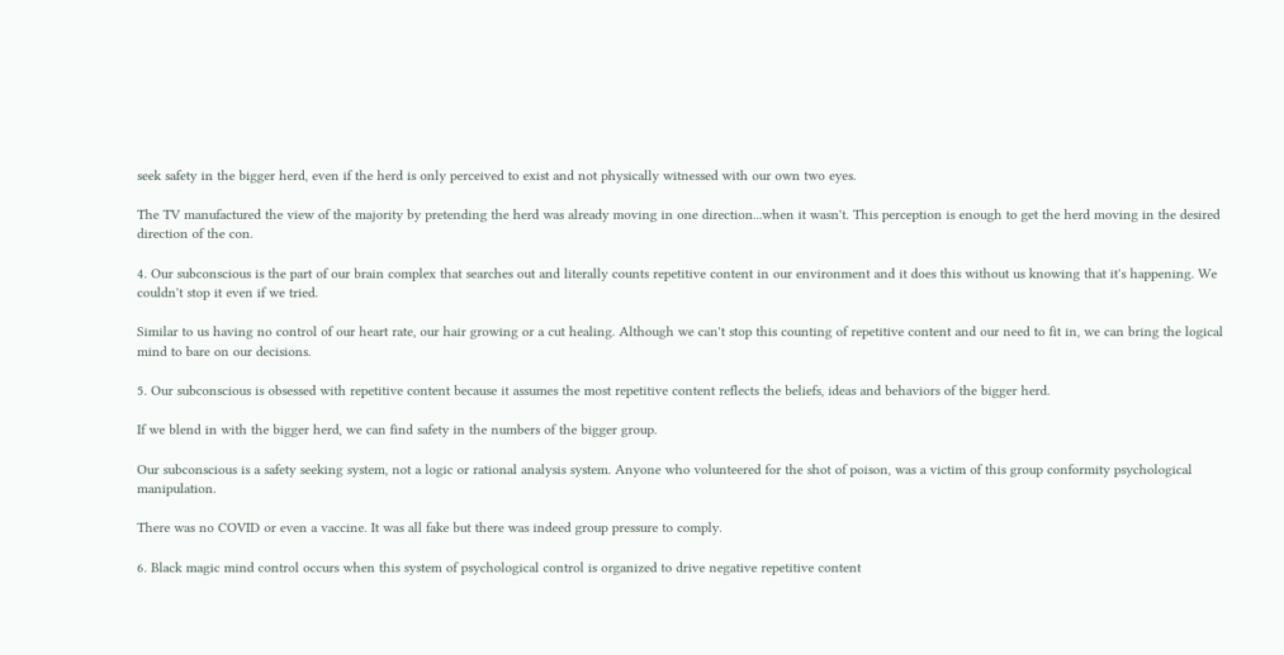seek safety in the bigger herd, even if the herd is only perceived to exist and not physically witnessed with our own two eyes.

The TV manufactured the view of the majority by pretending the herd was already moving in one direction...when it wasn't. This perception is enough to get the herd moving in the desired direction of the con.

4. Our subconscious is the part of our brain complex that searches out and literally counts repetitive content in our environment and it does this without us knowing that it's happening. We couldn't stop it even if we tried.

Similar to us having no control of our heart rate, our hair growing or a cut healing. Although we can't stop this counting of repetitive content and our need to fit in, we can bring the logical mind to bare on our decisions.

5. Our subconscious is obsessed with repetitive content because it assumes the most repetitive content reflects the beliefs, ideas and behaviors of the bigger herd.

If we blend in with the bigger herd, we can find safety in the numbers of the bigger group.

Our subconscious is a safety seeking system, not a logic or rational analysis system. Anyone who volunteered for the shot of poison, was a victim of this group conformity psychological manipulation.

There was no COVID or even a vaccine. It was all fake but there was indeed group pressure to comply.

6. Black magic mind control occurs when this system of psychological control is organized to drive negative repetitive content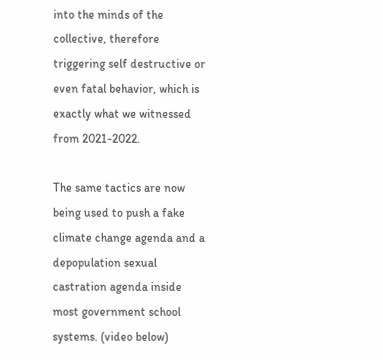into the minds of the collective, therefore triggering self destructive or even fatal behavior, which is exactly what we witnessed from 2021-2022.

The same tactics are now being used to push a fake climate change agenda and a depopulation sexual castration agenda inside most government school systems. (video below)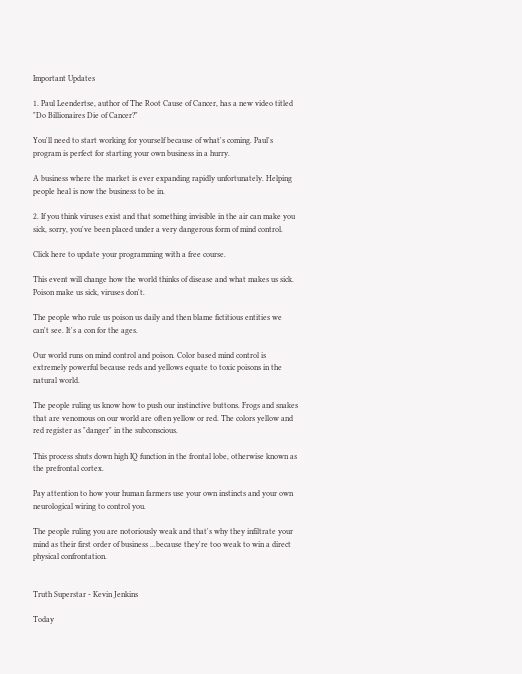Important Updates

1. Paul Leendertse, author of The Root Cause of Cancer, has a new video titled "Do Billionaires Die of Cancer?"

You'll need to start working for yourself because of what's coming. Paul's program is perfect for starting your own business in a hurry.

A business where the market is ever expanding rapidly unfortunately. Helping people heal is now the business to be in.

2. If you think viruses exist and that something invisible in the air can make you sick, sorry, you've been placed under a very dangerous form of mind control.

Click here to update your programming with a free course.

This event will change how the world thinks of disease and what makes us sick. Poison make us sick, viruses don't.

The people who rule us poison us daily and then blame fictitious entities we can't see. It's a con for the ages.

Our world runs on mind control and poison. Color based mind control is extremely powerful because reds and yellows equate to toxic poisons in the natural world.

The people ruling us know how to push our instinctive buttons. Frogs and snakes that are venomous on our world are often yellow or red. The colors yellow and red register as "danger" in the subconscious.

This process shuts down high IQ function in the frontal lobe, otherwise known as the prefrontal cortex.

Pay attention to how your human farmers use your own instincts and your own neurological wiring to control you.

The people ruling you are notoriously weak and that's why they infiltrate your mind as their first order of business ...because they're too weak to win a direct physical confrontation.


Truth Superstar - Kevin Jenkins

Today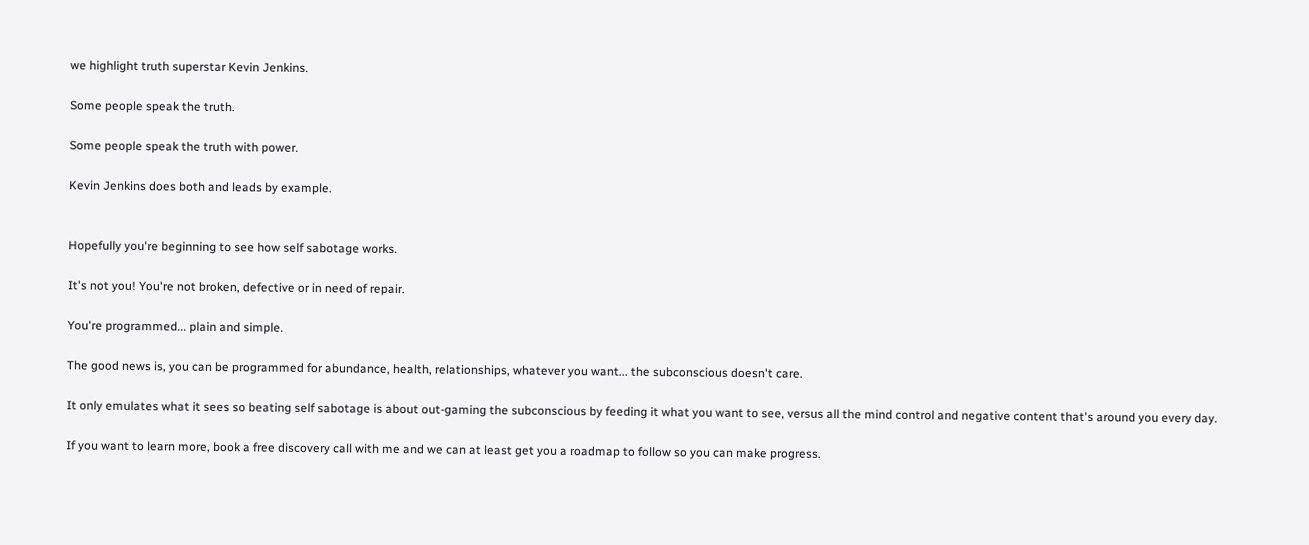we highlight truth superstar Kevin Jenkins.

Some people speak the truth.

Some people speak the truth with power.

Kevin Jenkins does both and leads by example.


Hopefully you're beginning to see how self sabotage works.

It's not you! You're not broken, defective or in need of repair.

You're programmed... plain and simple.

The good news is, you can be programmed for abundance, health, relationships, whatever you want... the subconscious doesn't care.

It only emulates what it sees so beating self sabotage is about out-gaming the subconscious by feeding it what you want to see, versus all the mind control and negative content that's around you every day.

If you want to learn more, book a free discovery call with me and we can at least get you a roadmap to follow so you can make progress.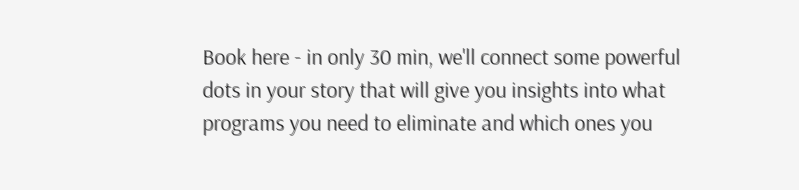Book here - in only 30 min, we'll connect some powerful dots in your story that will give you insights into what programs you need to eliminate and which ones you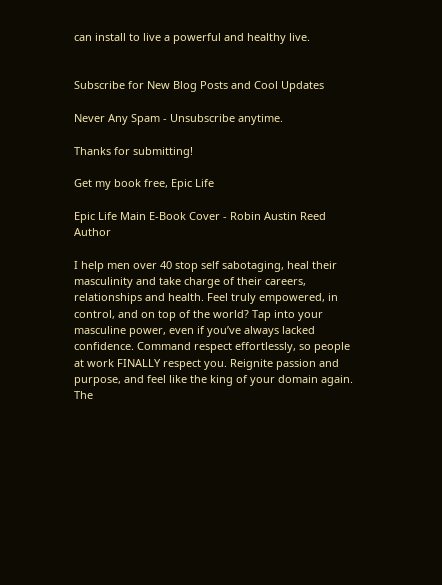can install to live a powerful and healthy live.


Subscribe for New Blog Posts and Cool Updates

Never Any Spam - Unsubscribe anytime.

Thanks for submitting!

Get my book free, Epic Life

Epic Life Main E-Book Cover - Robin Austin Reed Author

I help men over 40 stop self sabotaging, heal their masculinity and take charge of their careers, relationships and health. Feel truly empowered, in control, and on top of the world? Tap into your masculine power, even if you’ve always lacked confidence. Command respect effortlessly, so people at work FINALLY respect you. Reignite passion and purpose, and feel like the king of your domain again.
The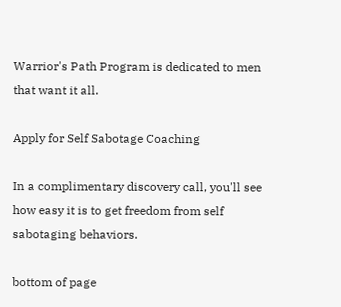Warrior's Path Program is dedicated to men that want it all.

Apply for Self Sabotage Coaching

In a complimentary discovery call, you'll see how easy it is to get freedom from self sabotaging behaviors.

bottom of page